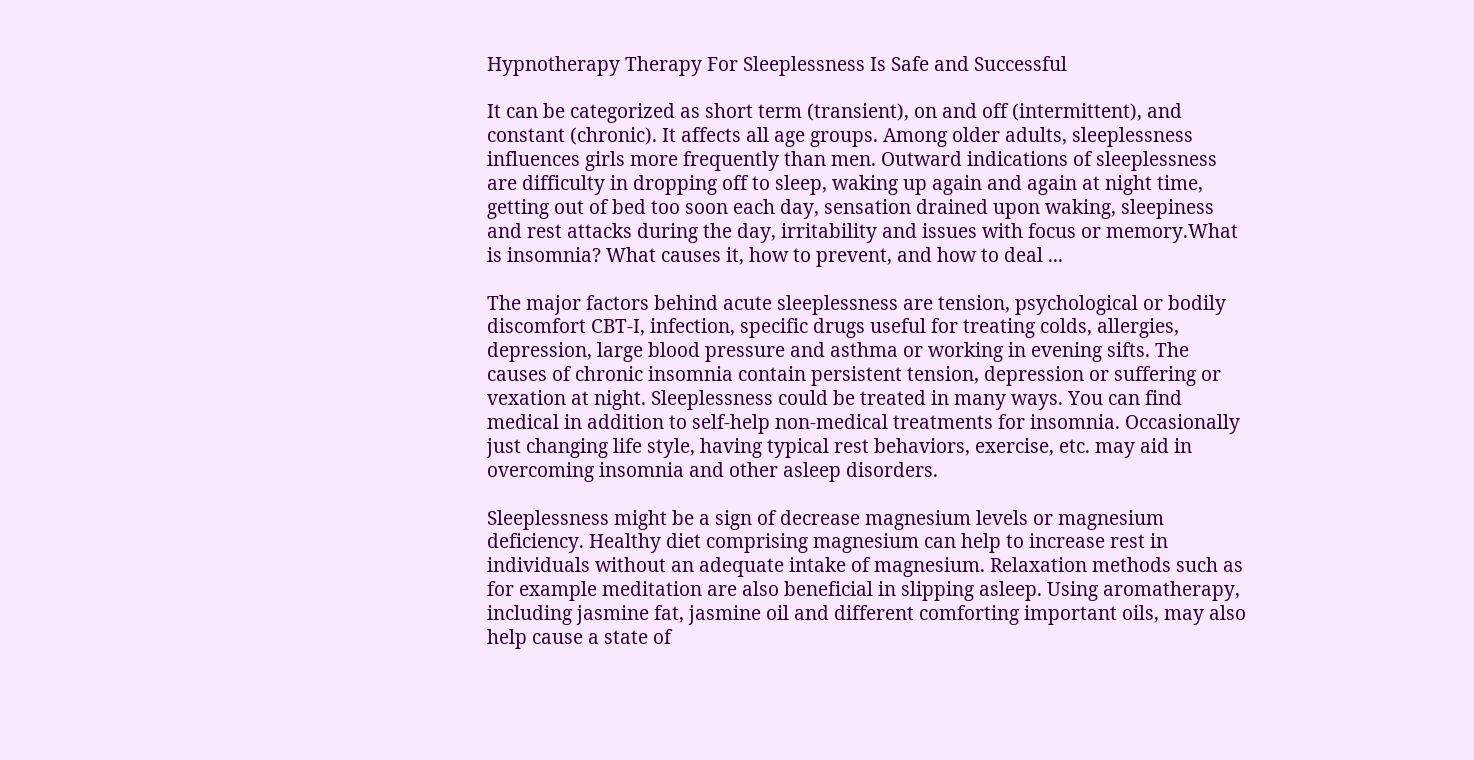Hypnotherapy Therapy For Sleeplessness Is Safe and Successful

It can be categorized as short term (transient), on and off (intermittent), and constant (chronic). It affects all age groups. Among older adults, sleeplessness influences girls more frequently than men. Outward indications of sleeplessness are difficulty in dropping off to sleep, waking up again and again at night time, getting out of bed too soon each day, sensation drained upon waking, sleepiness and rest attacks during the day, irritability and issues with focus or memory.What is insomnia? What causes it, how to prevent, and how to deal ...

The major factors behind acute sleeplessness are tension, psychological or bodily discomfort CBT-I, infection, specific drugs useful for treating colds, allergies, depression, large blood pressure and asthma or working in evening sifts. The causes of chronic insomnia contain persistent tension, depression or suffering or vexation at night. Sleeplessness could be treated in many ways. You can find medical in addition to self-help non-medical treatments for insomnia. Occasionally just changing life style, having typical rest behaviors, exercise, etc. may aid in overcoming insomnia and other asleep disorders.

Sleeplessness might be a sign of decrease magnesium levels or magnesium deficiency. Healthy diet comprising magnesium can help to increase rest in individuals without an adequate intake of magnesium. Relaxation methods such as for example meditation are also beneficial in slipping asleep. Using aromatherapy, including jasmine fat, jasmine oil and different comforting important oils, may also help cause a state of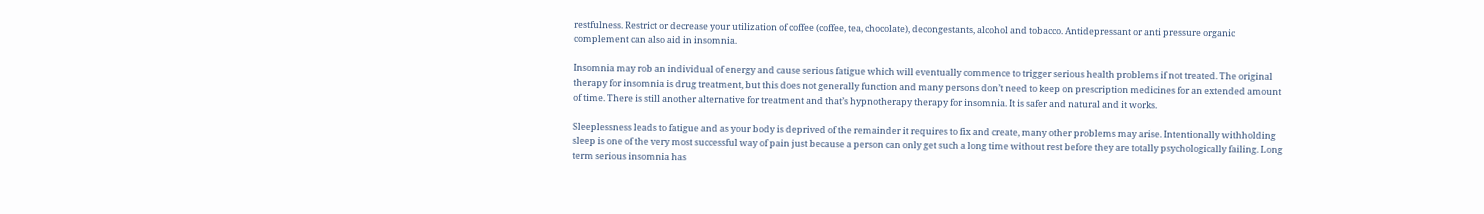restfulness. Restrict or decrease your utilization of coffee (coffee, tea, chocolate), decongestants, alcohol and tobacco. Antidepressant or anti pressure organic complement can also aid in insomnia.

Insomnia may rob an individual of energy and cause serious fatigue which will eventually commence to trigger serious health problems if not treated. The original therapy for insomnia is drug treatment, but this does not generally function and many persons don’t need to keep on prescription medicines for an extended amount of time. There is still another alternative for treatment and that’s hypnotherapy therapy for insomnia. It is safer and natural and it works.

Sleeplessness leads to fatigue and as your body is deprived of the remainder it requires to fix and create, many other problems may arise. Intentionally withholding sleep is one of the very most successful way of pain just because a person can only get such a long time without rest before they are totally psychologically failing. Long term serious insomnia has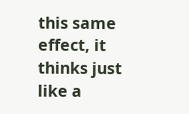this same effect, it thinks just like a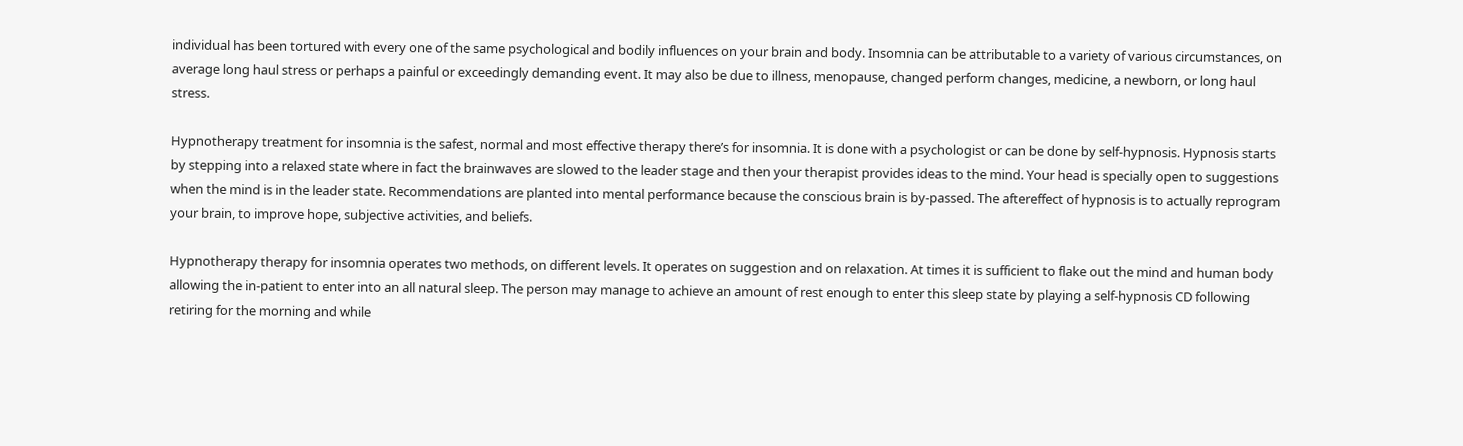individual has been tortured with every one of the same psychological and bodily influences on your brain and body. Insomnia can be attributable to a variety of various circumstances, on average long haul stress or perhaps a painful or exceedingly demanding event. It may also be due to illness, menopause, changed perform changes, medicine, a newborn, or long haul stress.

Hypnotherapy treatment for insomnia is the safest, normal and most effective therapy there’s for insomnia. It is done with a psychologist or can be done by self-hypnosis. Hypnosis starts by stepping into a relaxed state where in fact the brainwaves are slowed to the leader stage and then your therapist provides ideas to the mind. Your head is specially open to suggestions when the mind is in the leader state. Recommendations are planted into mental performance because the conscious brain is by-passed. The aftereffect of hypnosis is to actually reprogram your brain, to improve hope, subjective activities, and beliefs.

Hypnotherapy therapy for insomnia operates two methods, on different levels. It operates on suggestion and on relaxation. At times it is sufficient to flake out the mind and human body allowing the in-patient to enter into an all natural sleep. The person may manage to achieve an amount of rest enough to enter this sleep state by playing a self-hypnosis CD following retiring for the morning and while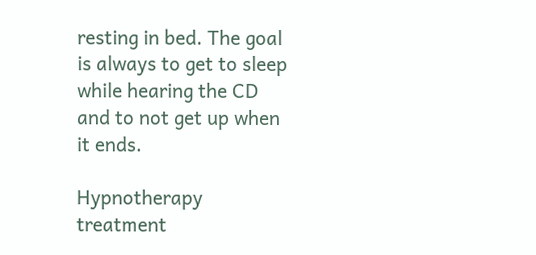resting in bed. The goal is always to get to sleep while hearing the CD and to not get up when it ends.

Hypnotherapy treatment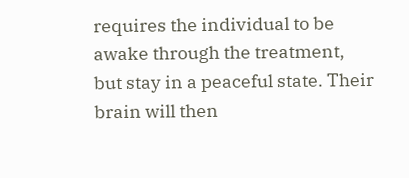requires the individual to be awake through the treatment, but stay in a peaceful state. Their brain will then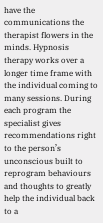have the communications the therapist flowers in the minds. Hypnosis therapy works over a longer time frame with the individual coming to many sessions. During each program the specialist gives recommendations right to the person’s unconscious built to reprogram behaviours and thoughts to greatly help the individual back to a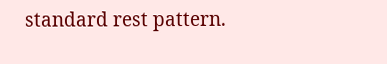standard rest pattern.